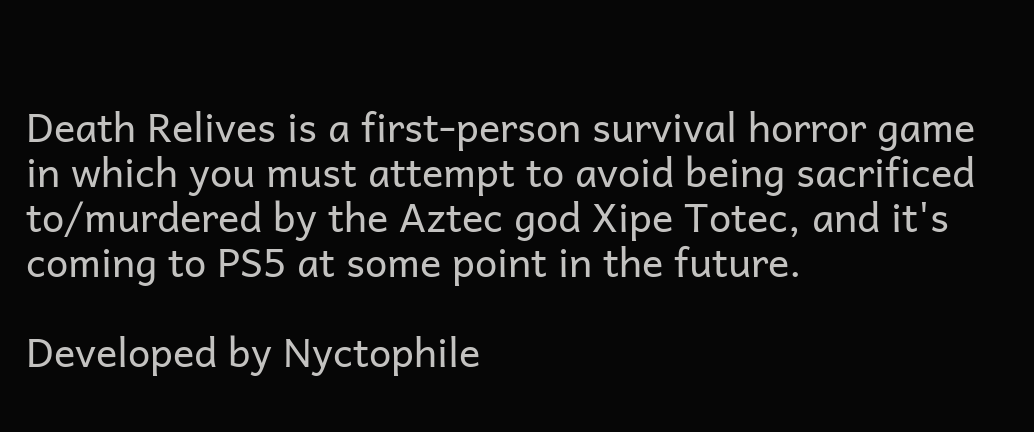Death Relives is a first-person survival horror game in which you must attempt to avoid being sacrificed to/murdered by the Aztec god Xipe Totec, and it's coming to PS5 at some point in the future.

Developed by Nyctophile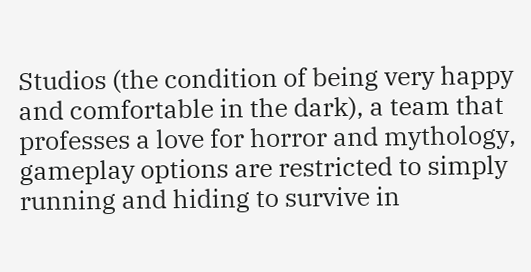Studios (the condition of being very happy and comfortable in the dark), a team that professes a love for horror and mythology, gameplay options are restricted to simply running and hiding to survive in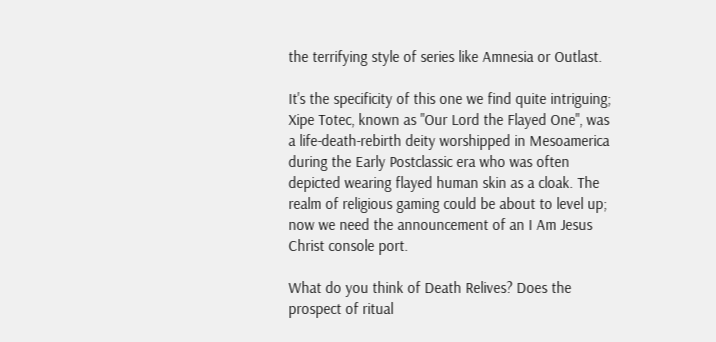the terrifying style of series like Amnesia or Outlast.

It's the specificity of this one we find quite intriguing; Xipe Totec, known as "Our Lord the Flayed One", was a life-death-rebirth deity worshipped in Mesoamerica during the Early Postclassic era who was often depicted wearing flayed human skin as a cloak. The realm of religious gaming could be about to level up; now we need the announcement of an I Am Jesus Christ console port.

What do you think of Death Relives? Does the prospect of ritual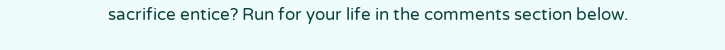sacrifice entice? Run for your life in the comments section below.